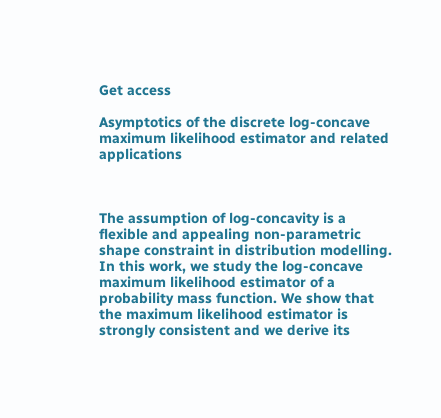Get access

Asymptotics of the discrete log-concave maximum likelihood estimator and related applications



The assumption of log-concavity is a flexible and appealing non-parametric shape constraint in distribution modelling. In this work, we study the log-concave maximum likelihood estimator of a probability mass function. We show that the maximum likelihood estimator is strongly consistent and we derive its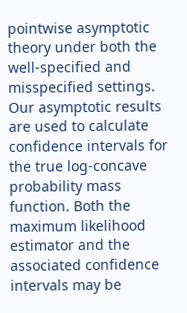pointwise asymptotic theory under both the well-specified and misspecified settings. Our asymptotic results are used to calculate confidence intervals for the true log-concave probability mass function. Both the maximum likelihood estimator and the associated confidence intervals may be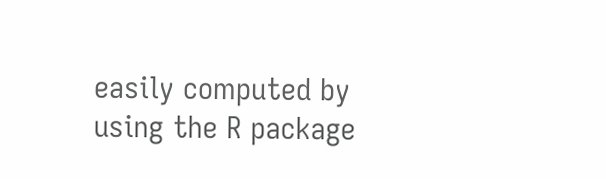easily computed by using the R package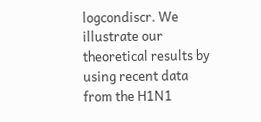logcondiscr. We illustrate our theoretical results by using recent data from the H1N1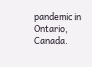pandemic in Ontario, Canada.